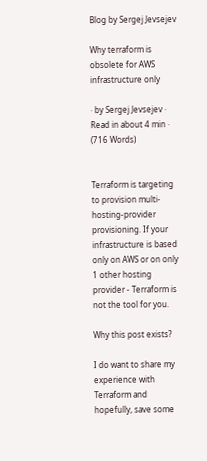Blog by Sergej Jevsejev

Why terraform is obsolete for AWS infrastructure only

· by Sergej Jevsejev · Read in about 4 min · (716 Words)


Terraform is targeting to provision multi-hosting-provider provisioning. If your infrastructure is based only on AWS or on only 1 other hosting provider - Terraform is not the tool for you.

Why this post exists?

I do want to share my experience with Terraform and hopefully, save some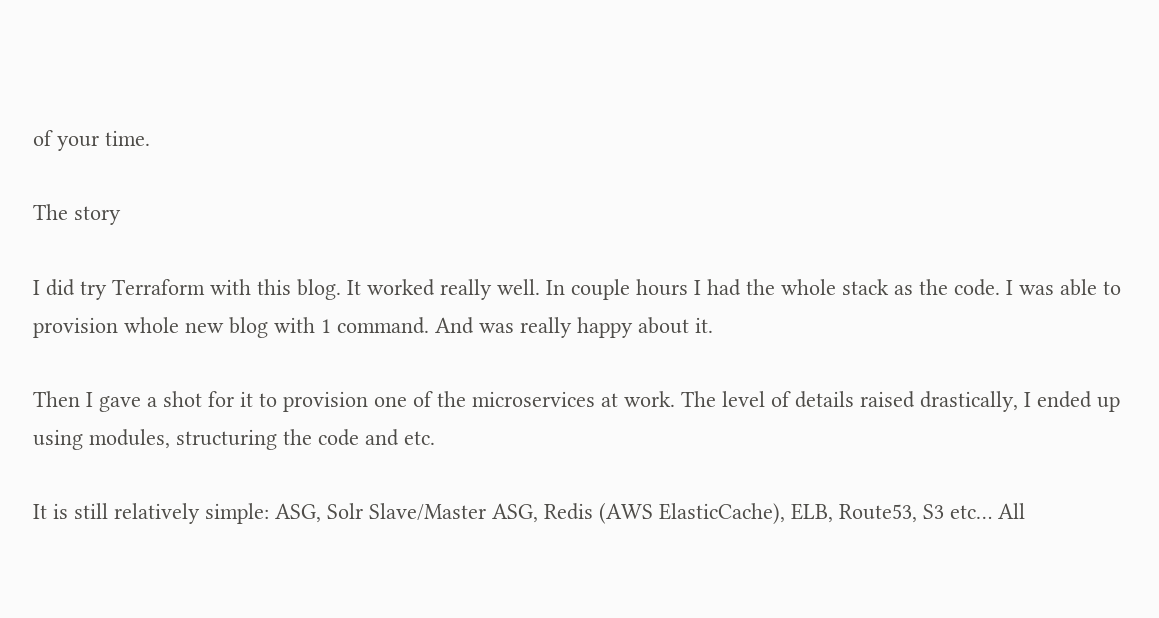of your time.

The story

I did try Terraform with this blog. It worked really well. In couple hours I had the whole stack as the code. I was able to provision whole new blog with 1 command. And was really happy about it.

Then I gave a shot for it to provision one of the microservices at work. The level of details raised drastically, I ended up using modules, structuring the code and etc.

It is still relatively simple: ASG, Solr Slave/Master ASG, Redis (AWS ElasticCache), ELB, Route53, S3 etc… All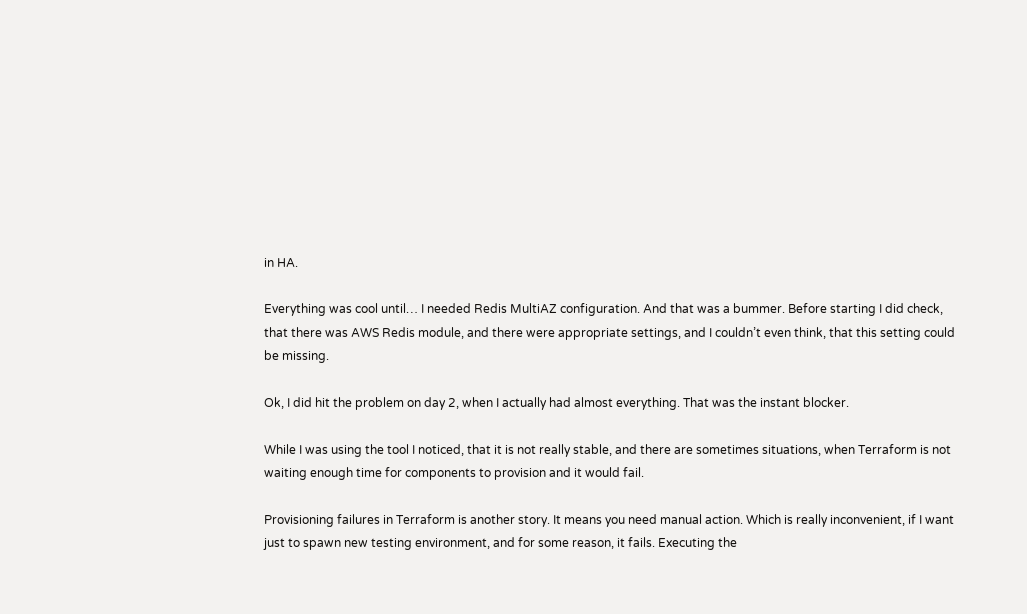in HA.

Everything was cool until… I needed Redis MultiAZ configuration. And that was a bummer. Before starting I did check, that there was AWS Redis module, and there were appropriate settings, and I couldn’t even think, that this setting could be missing.

Ok, I did hit the problem on day 2, when I actually had almost everything. That was the instant blocker.

While I was using the tool I noticed, that it is not really stable, and there are sometimes situations, when Terraform is not waiting enough time for components to provision and it would fail.

Provisioning failures in Terraform is another story. It means you need manual action. Which is really inconvenient, if I want just to spawn new testing environment, and for some reason, it fails. Executing the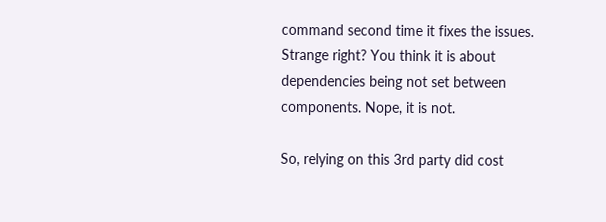command second time it fixes the issues. Strange right? You think it is about dependencies being not set between components. Nope, it is not.

So, relying on this 3rd party did cost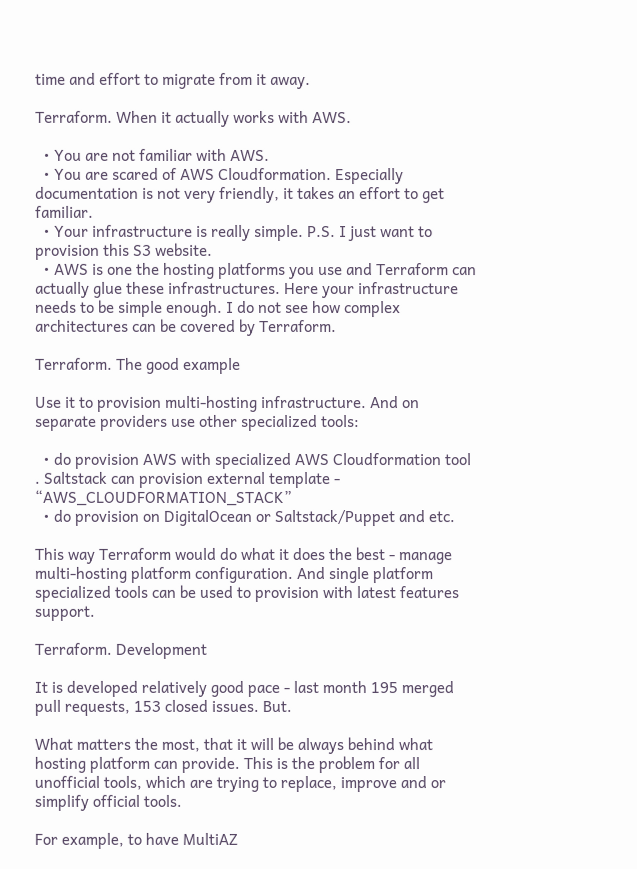time and effort to migrate from it away.

Terraform. When it actually works with AWS.

  • You are not familiar with AWS.
  • You are scared of AWS Cloudformation. Especially documentation is not very friendly, it takes an effort to get familiar.
  • Your infrastructure is really simple. P.S. I just want to provision this S3 website.
  • AWS is one the hosting platforms you use and Terraform can actually glue these infrastructures. Here your infrastructure needs to be simple enough. I do not see how complex architectures can be covered by Terraform.

Terraform. The good example

Use it to provision multi-hosting infrastructure. And on separate providers use other specialized tools:

  • do provision AWS with specialized AWS Cloudformation tool . Saltstack can provision external template - “AWS_CLOUDFORMATION_STACK”
  • do provision on DigitalOcean or Saltstack/Puppet and etc.

This way Terraform would do what it does the best - manage multi-hosting platform configuration. And single platform specialized tools can be used to provision with latest features support.

Terraform. Development

It is developed relatively good pace - last month 195 merged pull requests, 153 closed issues. But.

What matters the most, that it will be always behind what hosting platform can provide. This is the problem for all unofficial tools, which are trying to replace, improve and or simplify official tools.

For example, to have MultiAZ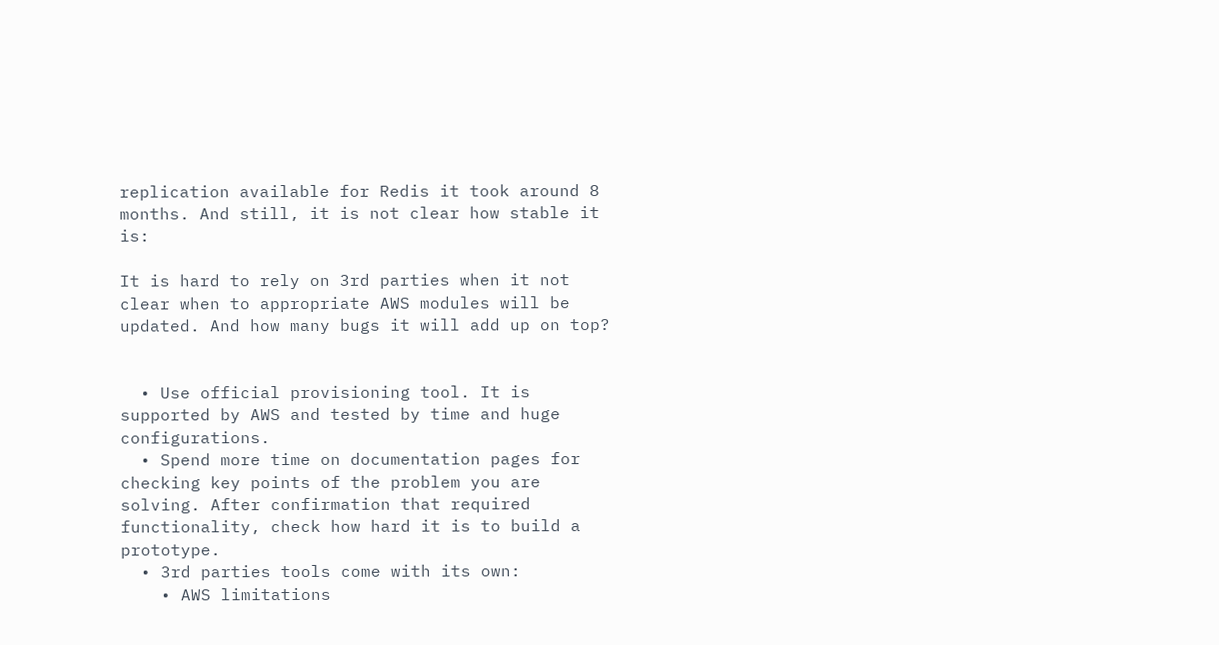replication available for Redis it took around 8 months. And still, it is not clear how stable it is:

It is hard to rely on 3rd parties when it not clear when to appropriate AWS modules will be updated. And how many bugs it will add up on top?


  • Use official provisioning tool. It is supported by AWS and tested by time and huge configurations.
  • Spend more time on documentation pages for checking key points of the problem you are solving. After confirmation that required functionality, check how hard it is to build a prototype.
  • 3rd parties tools come with its own:
    • AWS limitations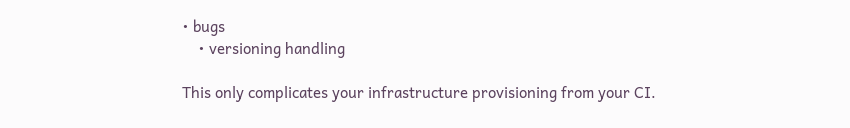• bugs
    • versioning handling

This only complicates your infrastructure provisioning from your CI.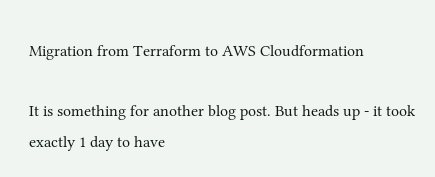Migration from Terraform to AWS Cloudformation

It is something for another blog post. But heads up - it took exactly 1 day to have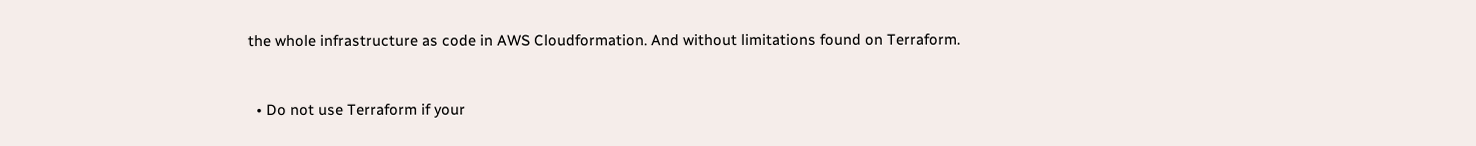the whole infrastructure as code in AWS Cloudformation. And without limitations found on Terraform.


  • Do not use Terraform if your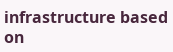infrastructure based on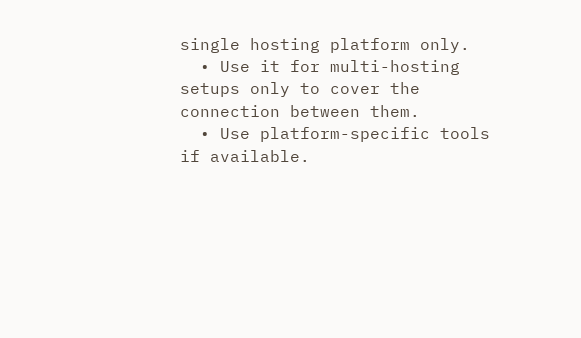single hosting platform only.
  • Use it for multi-hosting setups only to cover the connection between them.
  • Use platform-specific tools if available.